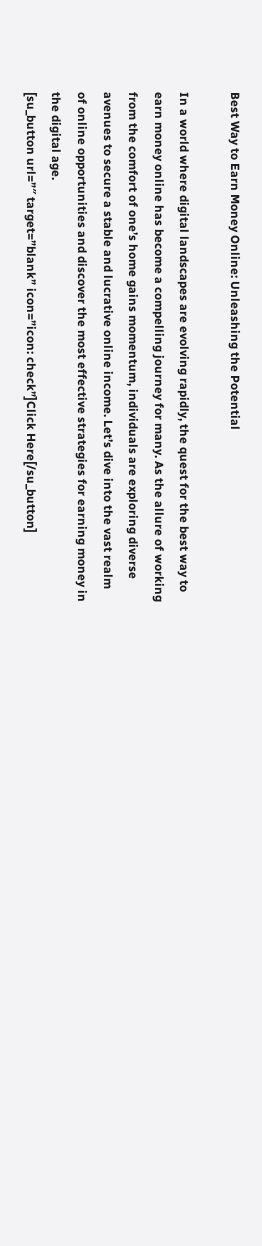Best Way to Earn Money Online: Unleashing the Potential

In a world where digital landscapes are evolving rapidly, the quest for the best way to earn money online has become a compelling journey for many. As the allure of working from the comfort of one’s home gains momentum, individuals are exploring diverse avenues to secure a stable and lucrative online income. Let’s dive into the vast realm of online opportunities and discover the most effective strategies for earning money in the digital age.
[su_button url=”″ target=”blank” icon=”icon: check”]Click Here[/su_button]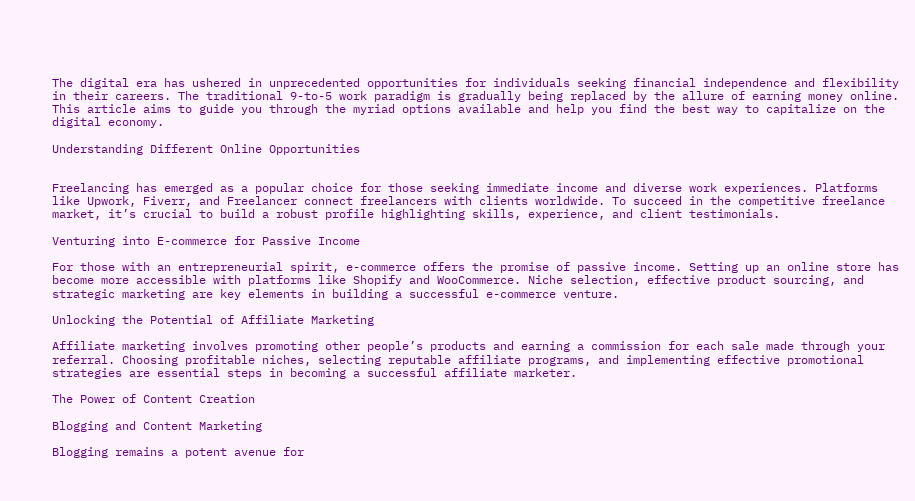The digital era has ushered in unprecedented opportunities for individuals seeking financial independence and flexibility in their careers. The traditional 9-to-5 work paradigm is gradually being replaced by the allure of earning money online. This article aims to guide you through the myriad options available and help you find the best way to capitalize on the digital economy.

Understanding Different Online Opportunities


Freelancing has emerged as a popular choice for those seeking immediate income and diverse work experiences. Platforms like Upwork, Fiverr, and Freelancer connect freelancers with clients worldwide. To succeed in the competitive freelance market, it’s crucial to build a robust profile highlighting skills, experience, and client testimonials.

Venturing into E-commerce for Passive Income

For those with an entrepreneurial spirit, e-commerce offers the promise of passive income. Setting up an online store has become more accessible with platforms like Shopify and WooCommerce. Niche selection, effective product sourcing, and strategic marketing are key elements in building a successful e-commerce venture.

Unlocking the Potential of Affiliate Marketing

Affiliate marketing involves promoting other people’s products and earning a commission for each sale made through your referral. Choosing profitable niches, selecting reputable affiliate programs, and implementing effective promotional strategies are essential steps in becoming a successful affiliate marketer.

The Power of Content Creation

Blogging and Content Marketing

Blogging remains a potent avenue for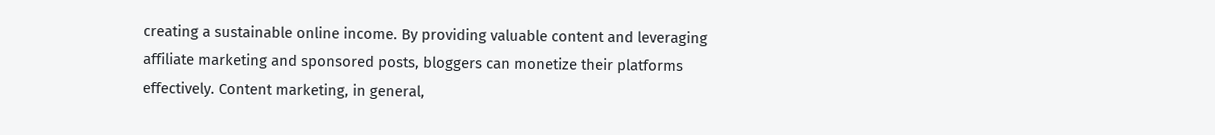creating a sustainable online income. By providing valuable content and leveraging affiliate marketing and sponsored posts, bloggers can monetize their platforms effectively. Content marketing, in general,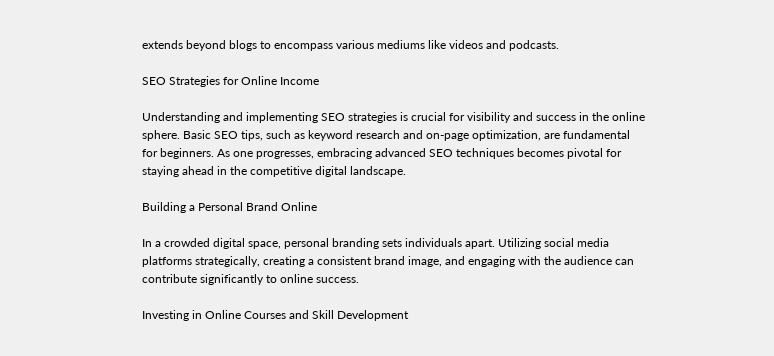extends beyond blogs to encompass various mediums like videos and podcasts.

SEO Strategies for Online Income

Understanding and implementing SEO strategies is crucial for visibility and success in the online sphere. Basic SEO tips, such as keyword research and on-page optimization, are fundamental for beginners. As one progresses, embracing advanced SEO techniques becomes pivotal for staying ahead in the competitive digital landscape.

Building a Personal Brand Online

In a crowded digital space, personal branding sets individuals apart. Utilizing social media platforms strategically, creating a consistent brand image, and engaging with the audience can contribute significantly to online success.

Investing in Online Courses and Skill Development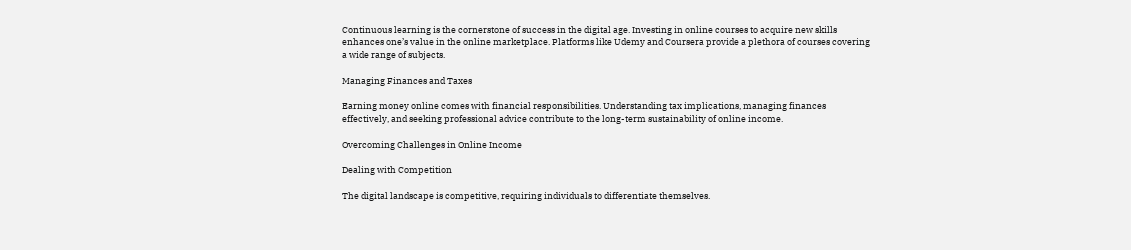Continuous learning is the cornerstone of success in the digital age. Investing in online courses to acquire new skills enhances one’s value in the online marketplace. Platforms like Udemy and Coursera provide a plethora of courses covering a wide range of subjects.

Managing Finances and Taxes

Earning money online comes with financial responsibilities. Understanding tax implications, managing finances effectively, and seeking professional advice contribute to the long-term sustainability of online income.

Overcoming Challenges in Online Income

Dealing with Competition

The digital landscape is competitive, requiring individuals to differentiate themselves.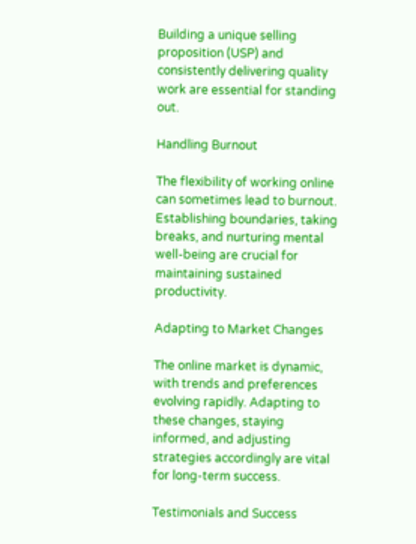Building a unique selling proposition (USP) and consistently delivering quality work are essential for standing out.

Handling Burnout

The flexibility of working online can sometimes lead to burnout. Establishing boundaries, taking breaks, and nurturing mental well-being are crucial for maintaining sustained productivity.

Adapting to Market Changes

The online market is dynamic, with trends and preferences evolving rapidly. Adapting to these changes, staying informed, and adjusting strategies accordingly are vital for long-term success.

Testimonials and Success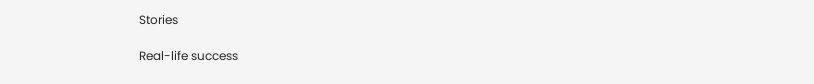Stories

Real-life success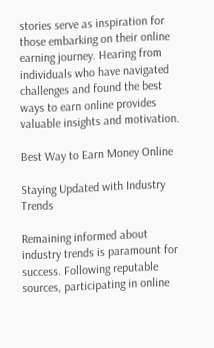stories serve as inspiration for those embarking on their online earning journey. Hearing from individuals who have navigated challenges and found the best ways to earn online provides valuable insights and motivation.

Best Way to Earn Money Online

Staying Updated with Industry Trends

Remaining informed about industry trends is paramount for success. Following reputable sources, participating in online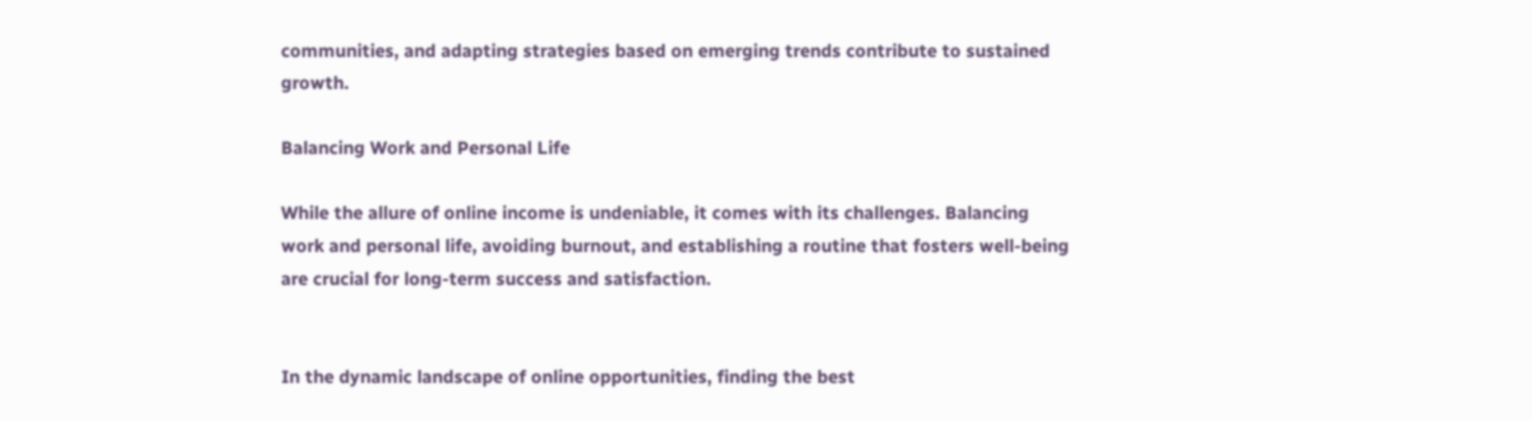communities, and adapting strategies based on emerging trends contribute to sustained growth.

Balancing Work and Personal Life

While the allure of online income is undeniable, it comes with its challenges. Balancing work and personal life, avoiding burnout, and establishing a routine that fosters well-being are crucial for long-term success and satisfaction.


In the dynamic landscape of online opportunities, finding the best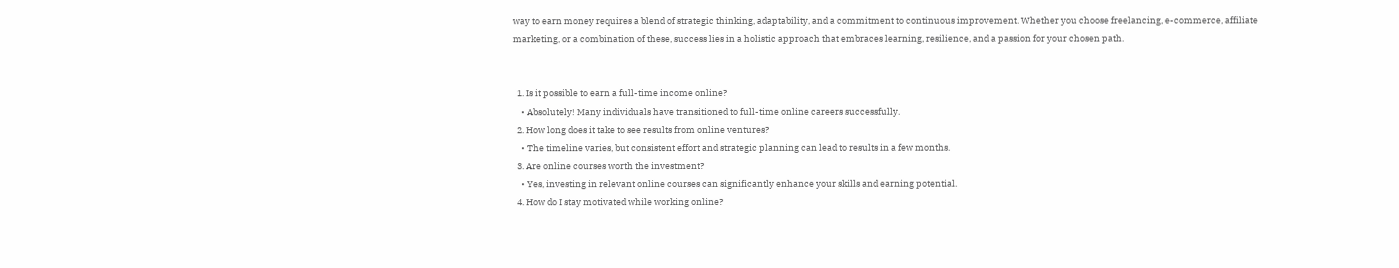way to earn money requires a blend of strategic thinking, adaptability, and a commitment to continuous improvement. Whether you choose freelancing, e-commerce, affiliate marketing, or a combination of these, success lies in a holistic approach that embraces learning, resilience, and a passion for your chosen path.


  1. Is it possible to earn a full-time income online?
    • Absolutely! Many individuals have transitioned to full-time online careers successfully.
  2. How long does it take to see results from online ventures?
    • The timeline varies, but consistent effort and strategic planning can lead to results in a few months.
  3. Are online courses worth the investment?
    • Yes, investing in relevant online courses can significantly enhance your skills and earning potential.
  4. How do I stay motivated while working online?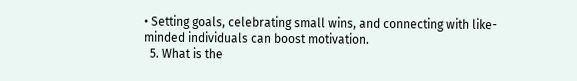• Setting goals, celebrating small wins, and connecting with like-minded individuals can boost motivation.
  5. What is the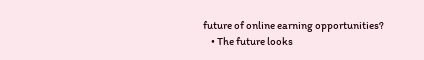future of online earning opportunities?
    • The future looks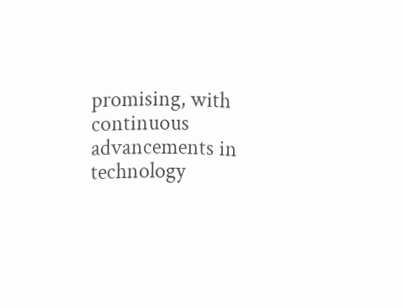promising, with continuous advancements in technology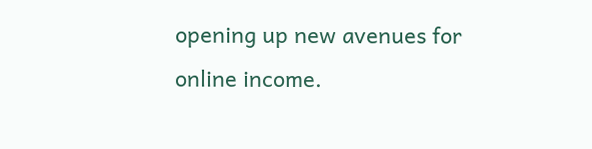opening up new avenues for online income.